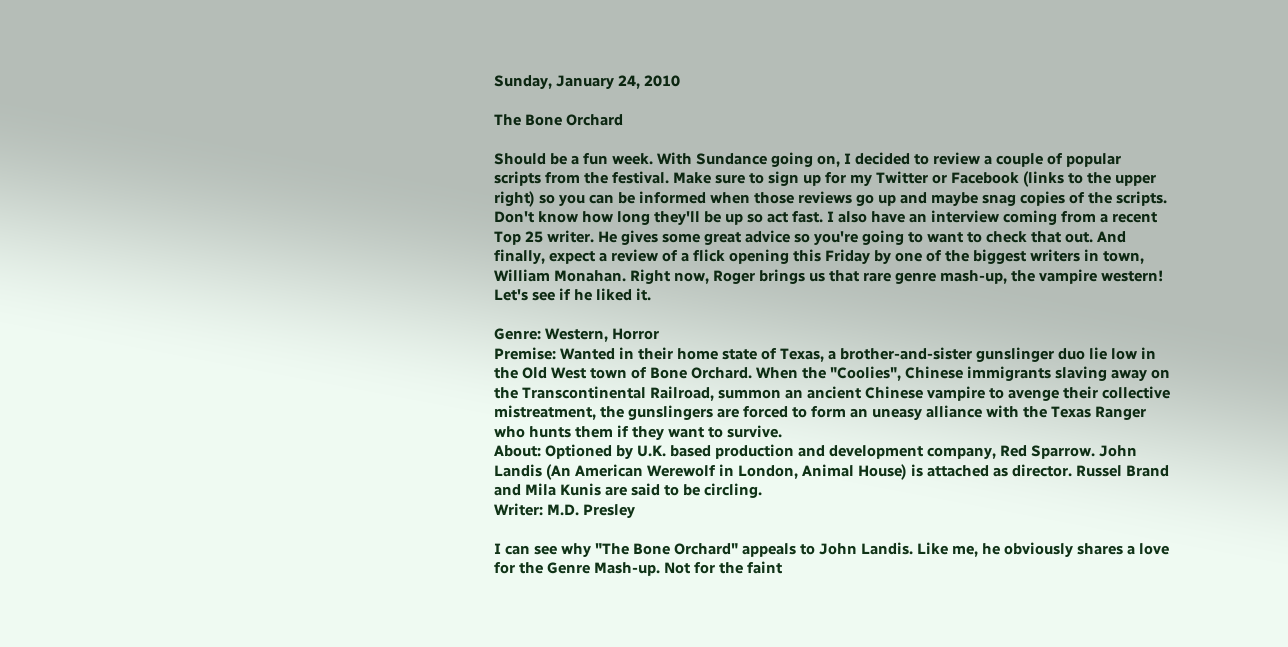Sunday, January 24, 2010

The Bone Orchard

Should be a fun week. With Sundance going on, I decided to review a couple of popular scripts from the festival. Make sure to sign up for my Twitter or Facebook (links to the upper right) so you can be informed when those reviews go up and maybe snag copies of the scripts. Don't know how long they'll be up so act fast. I also have an interview coming from a recent Top 25 writer. He gives some great advice so you're going to want to check that out. And finally, expect a review of a flick opening this Friday by one of the biggest writers in town, William Monahan. Right now, Roger brings us that rare genre mash-up, the vampire western! Let's see if he liked it.

Genre: Western, Horror
Premise: Wanted in their home state of Texas, a brother-and-sister gunslinger duo lie low in the Old West town of Bone Orchard. When the "Coolies", Chinese immigrants slaving away on the Transcontinental Railroad, summon an ancient Chinese vampire to avenge their collective mistreatment, the gunslingers are forced to form an uneasy alliance with the Texas Ranger who hunts them if they want to survive.
About: Optioned by U.K. based production and development company, Red Sparrow. John Landis (An American Werewolf in London, Animal House) is attached as director. Russel Brand and Mila Kunis are said to be circling.
Writer: M.D. Presley

I can see why "The Bone Orchard" appeals to John Landis. Like me, he obviously shares a love for the Genre Mash-up. Not for the faint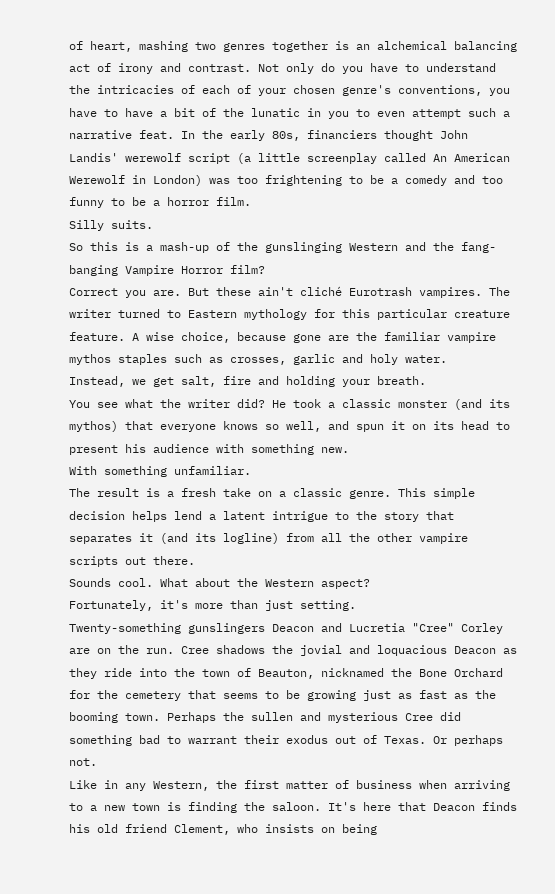of heart, mashing two genres together is an alchemical balancing act of irony and contrast. Not only do you have to understand the intricacies of each of your chosen genre's conventions, you have to have a bit of the lunatic in you to even attempt such a narrative feat. In the early 80s, financiers thought John Landis' werewolf script (a little screenplay called An American Werewolf in London) was too frightening to be a comedy and too funny to be a horror film.
Silly suits.
So this is a mash-up of the gunslinging Western and the fang-banging Vampire Horror film?
Correct you are. But these ain't cliché Eurotrash vampires. The writer turned to Eastern mythology for this particular creature feature. A wise choice, because gone are the familiar vampire mythos staples such as crosses, garlic and holy water.
Instead, we get salt, fire and holding your breath.
You see what the writer did? He took a classic monster (and its mythos) that everyone knows so well, and spun it on its head to present his audience with something new.
With something unfamiliar.
The result is a fresh take on a classic genre. This simple decision helps lend a latent intrigue to the story that separates it (and its logline) from all the other vampire scripts out there.
Sounds cool. What about the Western aspect?
Fortunately, it's more than just setting.
Twenty-something gunslingers Deacon and Lucretia "Cree" Corley are on the run. Cree shadows the jovial and loquacious Deacon as they ride into the town of Beauton, nicknamed the Bone Orchard for the cemetery that seems to be growing just as fast as the booming town. Perhaps the sullen and mysterious Cree did something bad to warrant their exodus out of Texas. Or perhaps not.
Like in any Western, the first matter of business when arriving to a new town is finding the saloon. It's here that Deacon finds his old friend Clement, who insists on being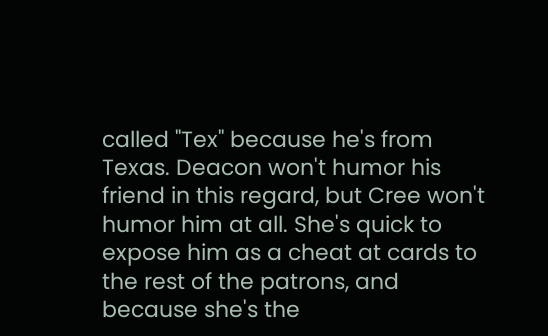called "Tex" because he's from Texas. Deacon won't humor his friend in this regard, but Cree won't humor him at all. She's quick to expose him as a cheat at cards to the rest of the patrons, and because she's the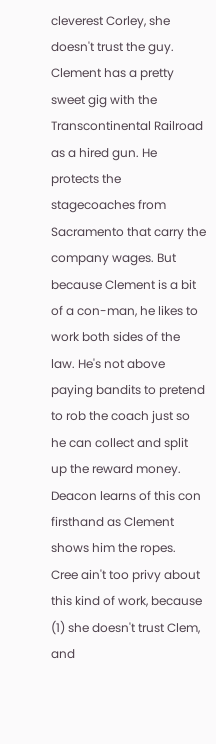cleverest Corley, she doesn't trust the guy.
Clement has a pretty sweet gig with the Transcontinental Railroad as a hired gun. He protects the stagecoaches from Sacramento that carry the company wages. But because Clement is a bit of a con-man, he likes to work both sides of the law. He's not above paying bandits to pretend to rob the coach just so he can collect and split up the reward money. Deacon learns of this con firsthand as Clement shows him the ropes.
Cree ain't too privy about this kind of work, because (1) she doesn't trust Clem, and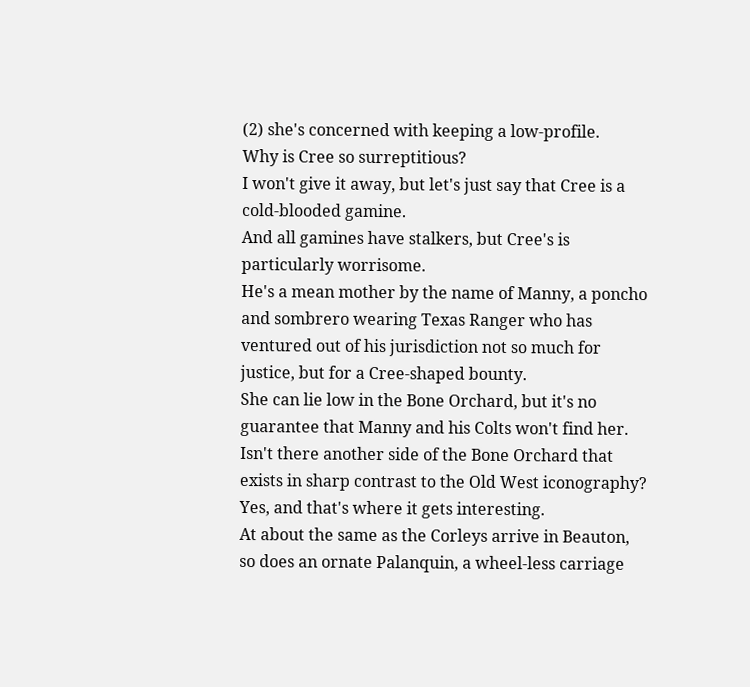(2) she's concerned with keeping a low-profile.
Why is Cree so surreptitious?
I won't give it away, but let's just say that Cree is a cold-blooded gamine.
And all gamines have stalkers, but Cree's is particularly worrisome.
He's a mean mother by the name of Manny, a poncho and sombrero wearing Texas Ranger who has ventured out of his jurisdiction not so much for justice, but for a Cree-shaped bounty.
She can lie low in the Bone Orchard, but it's no guarantee that Manny and his Colts won't find her.
Isn't there another side of the Bone Orchard that exists in sharp contrast to the Old West iconography?
Yes, and that's where it gets interesting.
At about the same as the Corleys arrive in Beauton, so does an ornate Palanquin, a wheel-less carriage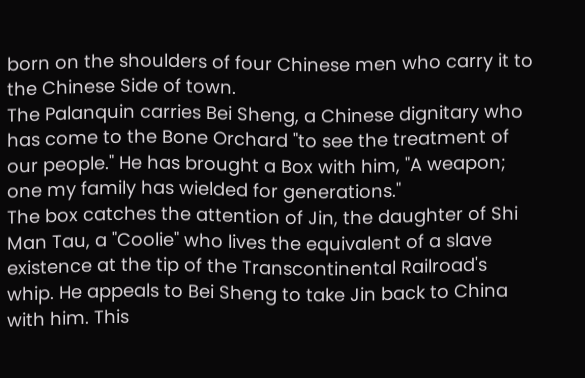born on the shoulders of four Chinese men who carry it to the Chinese Side of town.
The Palanquin carries Bei Sheng, a Chinese dignitary who has come to the Bone Orchard "to see the treatment of our people." He has brought a Box with him, "A weapon; one my family has wielded for generations."
The box catches the attention of Jin, the daughter of Shi Man Tau, a "Coolie" who lives the equivalent of a slave existence at the tip of the Transcontinental Railroad's whip. He appeals to Bei Sheng to take Jin back to China with him. This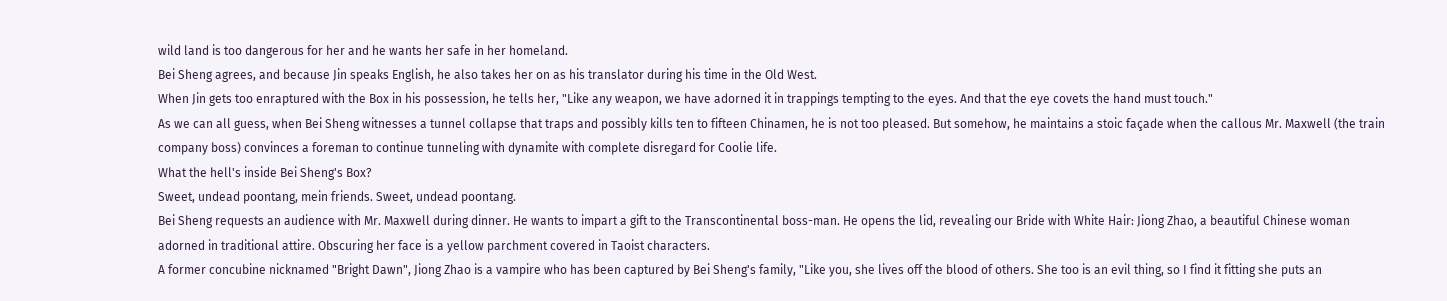wild land is too dangerous for her and he wants her safe in her homeland.
Bei Sheng agrees, and because Jin speaks English, he also takes her on as his translator during his time in the Old West.
When Jin gets too enraptured with the Box in his possession, he tells her, "Like any weapon, we have adorned it in trappings tempting to the eyes. And that the eye covets the hand must touch."
As we can all guess, when Bei Sheng witnesses a tunnel collapse that traps and possibly kills ten to fifteen Chinamen, he is not too pleased. But somehow, he maintains a stoic façade when the callous Mr. Maxwell (the train company boss) convinces a foreman to continue tunneling with dynamite with complete disregard for Coolie life.
What the hell's inside Bei Sheng's Box?
Sweet, undead poontang, mein friends. Sweet, undead poontang.
Bei Sheng requests an audience with Mr. Maxwell during dinner. He wants to impart a gift to the Transcontinental boss-man. He opens the lid, revealing our Bride with White Hair: Jiong Zhao, a beautiful Chinese woman adorned in traditional attire. Obscuring her face is a yellow parchment covered in Taoist characters.
A former concubine nicknamed "Bright Dawn", Jiong Zhao is a vampire who has been captured by Bei Sheng's family, "Like you, she lives off the blood of others. She too is an evil thing, so I find it fitting she puts an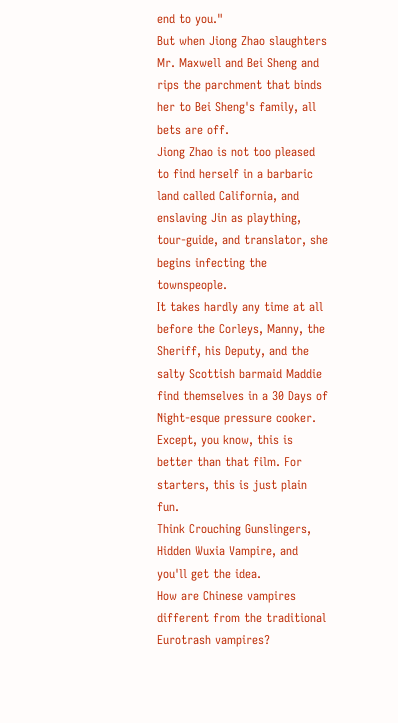end to you."
But when Jiong Zhao slaughters Mr. Maxwell and Bei Sheng and rips the parchment that binds her to Bei Sheng's family, all bets are off.
Jiong Zhao is not too pleased to find herself in a barbaric land called California, and enslaving Jin as plaything, tour-guide, and translator, she begins infecting the townspeople.
It takes hardly any time at all before the Corleys, Manny, the Sheriff, his Deputy, and the salty Scottish barmaid Maddie find themselves in a 30 Days of Night-esque pressure cooker.
Except, you know, this is better than that film. For starters, this is just plain fun.
Think Crouching Gunslingers, Hidden Wuxia Vampire, and you'll get the idea.
How are Chinese vampires different from the traditional Eurotrash vampires?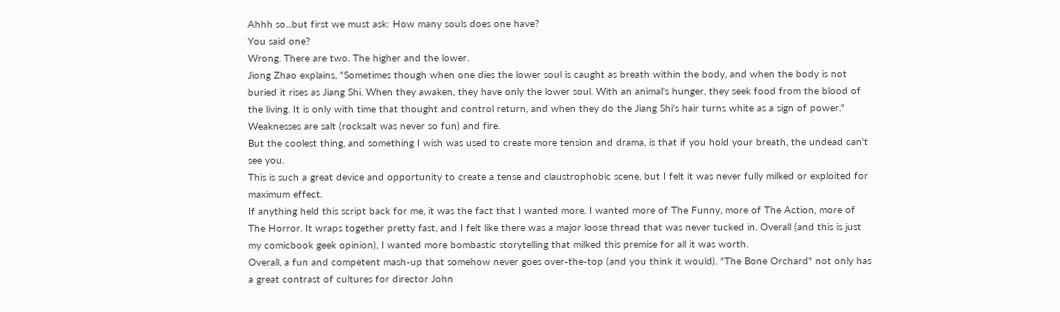Ahhh so...but first we must ask: How many souls does one have?
You said one?
Wrong. There are two. The higher and the lower.
Jiong Zhao explains, "Sometimes though when one dies the lower soul is caught as breath within the body, and when the body is not buried it rises as Jiang Shi. When they awaken, they have only the lower soul. With an animal's hunger, they seek food from the blood of the living. It is only with time that thought and control return, and when they do the Jiang Shi's hair turns white as a sign of power."
Weaknesses are salt (rocksalt was never so fun) and fire.
But the coolest thing, and something I wish was used to create more tension and drama, is that if you hold your breath, the undead can't see you.
This is such a great device and opportunity to create a tense and claustrophobic scene, but I felt it was never fully milked or exploited for maximum effect.
If anything held this script back for me, it was the fact that I wanted more. I wanted more of The Funny, more of The Action, more of The Horror. It wraps together pretty fast, and I felt like there was a major loose thread that was never tucked in. Overall (and this is just my comicbook geek opinion), I wanted more bombastic storytelling that milked this premise for all it was worth.
Overall, a fun and competent mash-up that somehow never goes over-the-top (and you think it would). "The Bone Orchard" not only has a great contrast of cultures for director John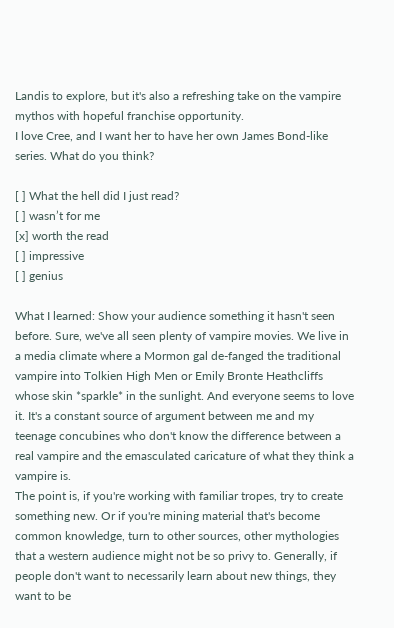Landis to explore, but it's also a refreshing take on the vampire mythos with hopeful franchise opportunity.
I love Cree, and I want her to have her own James Bond-like series. What do you think?

[ ] What the hell did I just read?
[ ] wasn’t for me
[x] worth the read
[ ] impressive
[ ] genius

What I learned: Show your audience something it hasn't seen before. Sure, we've all seen plenty of vampire movies. We live in a media climate where a Mormon gal de-fanged the traditional vampire into Tolkien High Men or Emily Bronte Heathcliffs whose skin *sparkle* in the sunlight. And everyone seems to love it. It's a constant source of argument between me and my teenage concubines who don't know the difference between a real vampire and the emasculated caricature of what they think a vampire is.
The point is, if you're working with familiar tropes, try to create something new. Or if you're mining material that's become common knowledge, turn to other sources, other mythologies that a western audience might not be so privy to. Generally, if people don't want to necessarily learn about new things, they want to be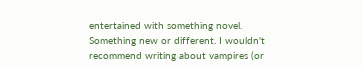entertained with something novel. Something new or different. I wouldn't recommend writing about vampires (or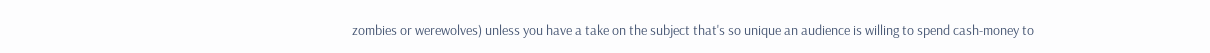zombies or werewolves) unless you have a take on the subject that's so unique an audience is willing to spend cash-money to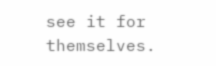see it for themselves.